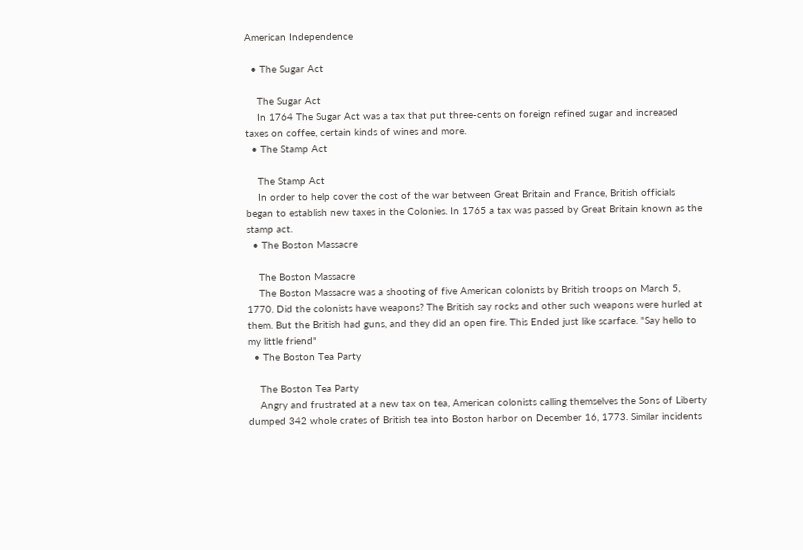American Independence

  • The Sugar Act

    The Sugar Act
    In 1764 The Sugar Act was a tax that put three-cents on foreign refined sugar and increased taxes on coffee, certain kinds of wines and more.
  • The Stamp Act

    The Stamp Act
    In order to help cover the cost of the war between Great Britain and France, British officials began to establish new taxes in the Colonies. In 1765 a tax was passed by Great Britain known as the stamp act.
  • The Boston Massacre

    The Boston Massacre
    The Boston Massacre was a shooting of five American colonists by British troops on March 5, 1770. Did the colonists have weapons? The British say rocks and other such weapons were hurled at them. But the British had guns, and they did an open fire. This Ended just like scarface. "Say hello to my little friend"
  • The Boston Tea Party

    The Boston Tea Party
    Angry and frustrated at a new tax on tea, American colonists calling themselves the Sons of Liberty dumped 342 whole crates of British tea into Boston harbor on December 16, 1773. Similar incidents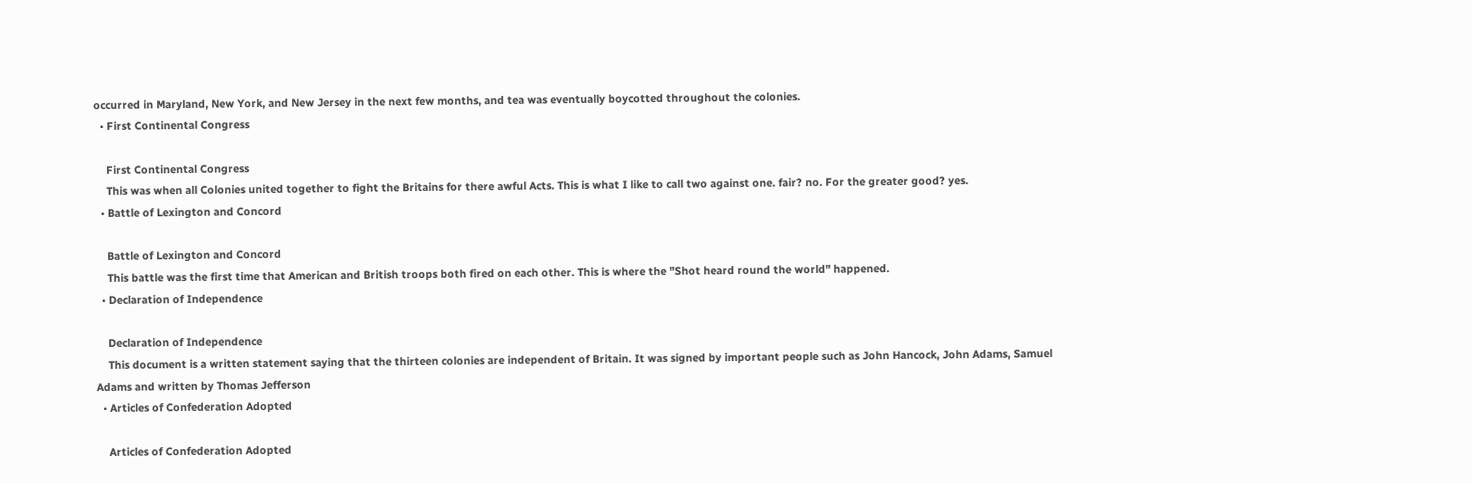occurred in Maryland, New York, and New Jersey in the next few months, and tea was eventually boycotted throughout the colonies.
  • First Continental Congress

    First Continental Congress
    This was when all Colonies united together to fight the Britains for there awful Acts. This is what I like to call two against one. fair? no. For the greater good? yes.
  • Battle of Lexington and Concord

    Battle of Lexington and Concord
    This battle was the first time that American and British troops both fired on each other. This is where the "Shot heard round the world" happened.
  • Declaration of Independence

    Declaration of Independence
    This document is a written statement saying that the thirteen colonies are independent of Britain. It was signed by important people such as John Hancock, John Adams, Samuel Adams and written by Thomas Jefferson
  • Articles of Confederation Adopted

    Articles of Confederation Adopted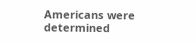Americans were determined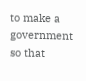to make a government so that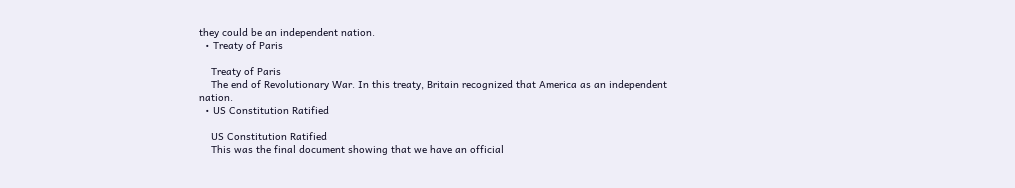they could be an independent nation.
  • Treaty of Paris

    Treaty of Paris
    The end of Revolutionary War. In this treaty, Britain recognized that America as an independent nation.
  • US Constitution Ratified

    US Constitution Ratified
    This was the final document showing that we have an official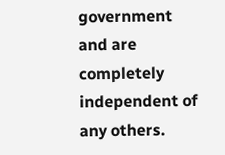government and are completely independent of any others.